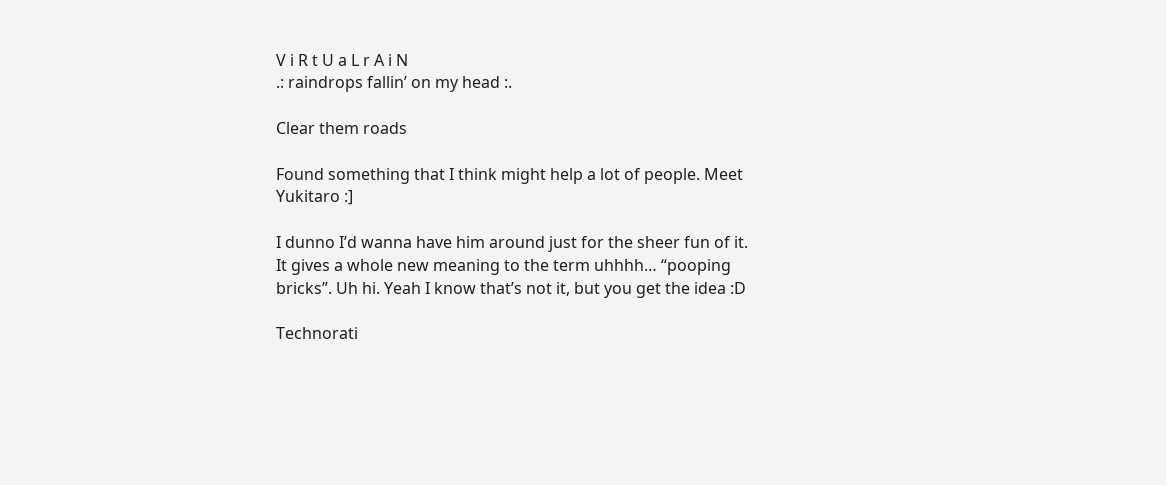V i R t U a L r A i N
.: raindrops fallin’ on my head :.

Clear them roads

Found something that I think might help a lot of people. Meet Yukitaro :]

I dunno I’d wanna have him around just for the sheer fun of it. It gives a whole new meaning to the term uhhhh… “pooping bricks”. Uh hi. Yeah I know that’s not it, but you get the idea :D

Technorati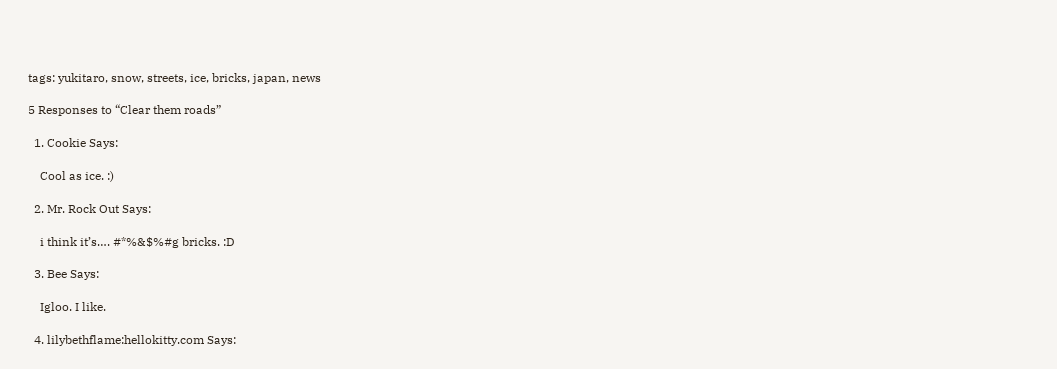tags: yukitaro, snow, streets, ice, bricks, japan, news

5 Responses to “Clear them roads”

  1. Cookie Says:

    Cool as ice. :)

  2. Mr. Rock Out Says:

    i think it’s…. #*%&$%#g bricks. :D

  3. Bee Says:

    Igloo. I like.

  4. lilybethflame:hellokitty.com Says: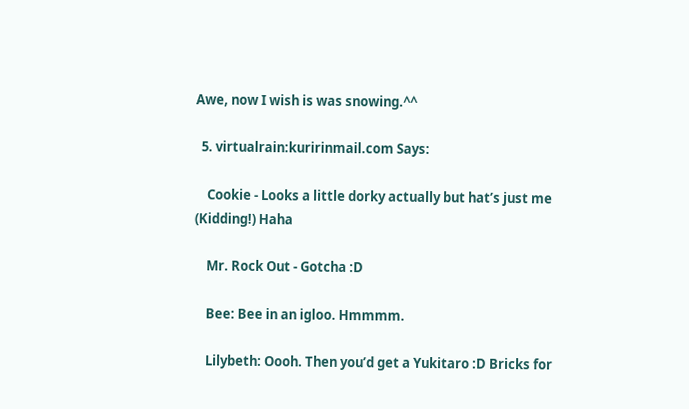Awe, now I wish is was snowing.^^

  5. virtualrain:kuririnmail.com Says:

    Cookie - Looks a little dorky actually but hat’s just me (Kidding!) Haha

    Mr. Rock Out - Gotcha :D

    Bee: Bee in an igloo. Hmmmm.

    Lilybeth: Oooh. Then you’d get a Yukitaro :D Bricks for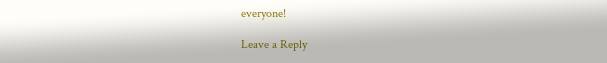everyone!

Leave a Reply